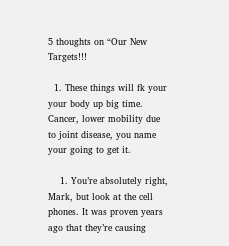5 thoughts on “Our New Targets!!!

  1. These things will fk your your body up big time. Cancer, lower mobility due to joint disease, you name your going to get it.

    1. You’re absolutely right, Mark, but look at the cell phones. It was proven years ago that they’re causing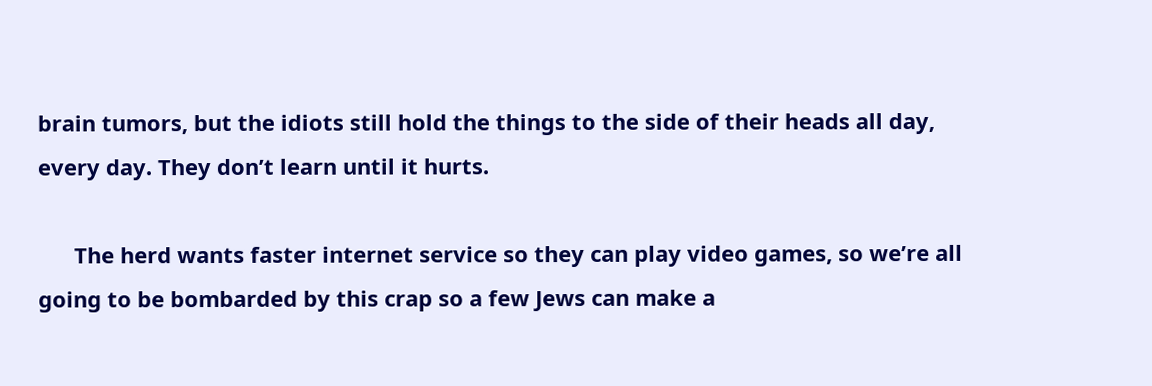brain tumors, but the idiots still hold the things to the side of their heads all day, every day. They don’t learn until it hurts.

      The herd wants faster internet service so they can play video games, so we’re all going to be bombarded by this crap so a few Jews can make a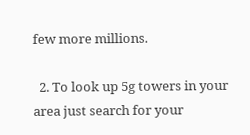few more millions.

  2. To look up 5g towers in your area just search for your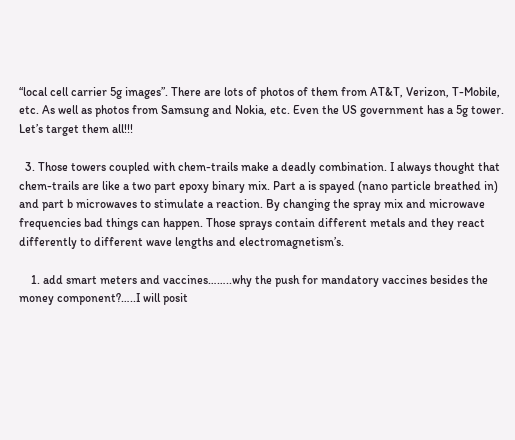“local cell carrier 5g images”. There are lots of photos of them from AT&T, Verizon, T-Mobile, etc. As well as photos from Samsung and Nokia, etc. Even the US government has a 5g tower. Let’s target them all!!!

  3. Those towers coupled with chem-trails make a deadly combination. I always thought that chem-trails are like a two part epoxy binary mix. Part a is spayed (nano particle breathed in) and part b microwaves to stimulate a reaction. By changing the spray mix and microwave frequencies bad things can happen. Those sprays contain different metals and they react differently to different wave lengths and electromagnetism’s.

    1. add smart meters and vaccines……..why the push for mandatory vaccines besides the money component?…..I will posit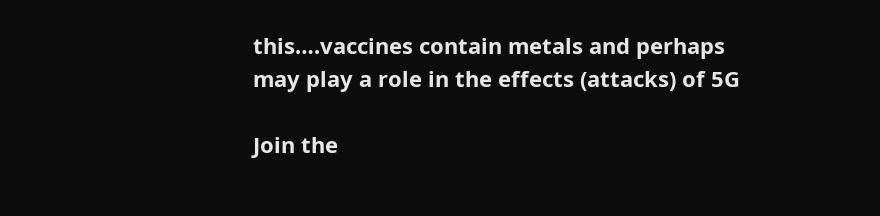this….vaccines contain metals and perhaps may play a role in the effects (attacks) of 5G

Join the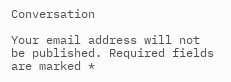Conversation

Your email address will not be published. Required fields are marked *